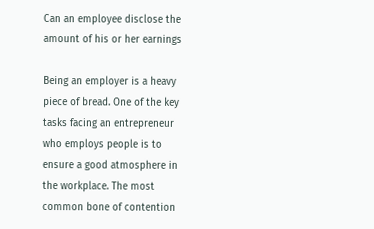Can an employee disclose the amount of his or her earnings

Being an employer is a heavy piece of bread. One of the key tasks facing an entrepreneur who employs people is to ensure a good atmosphere in the workplace. The most common bone of contention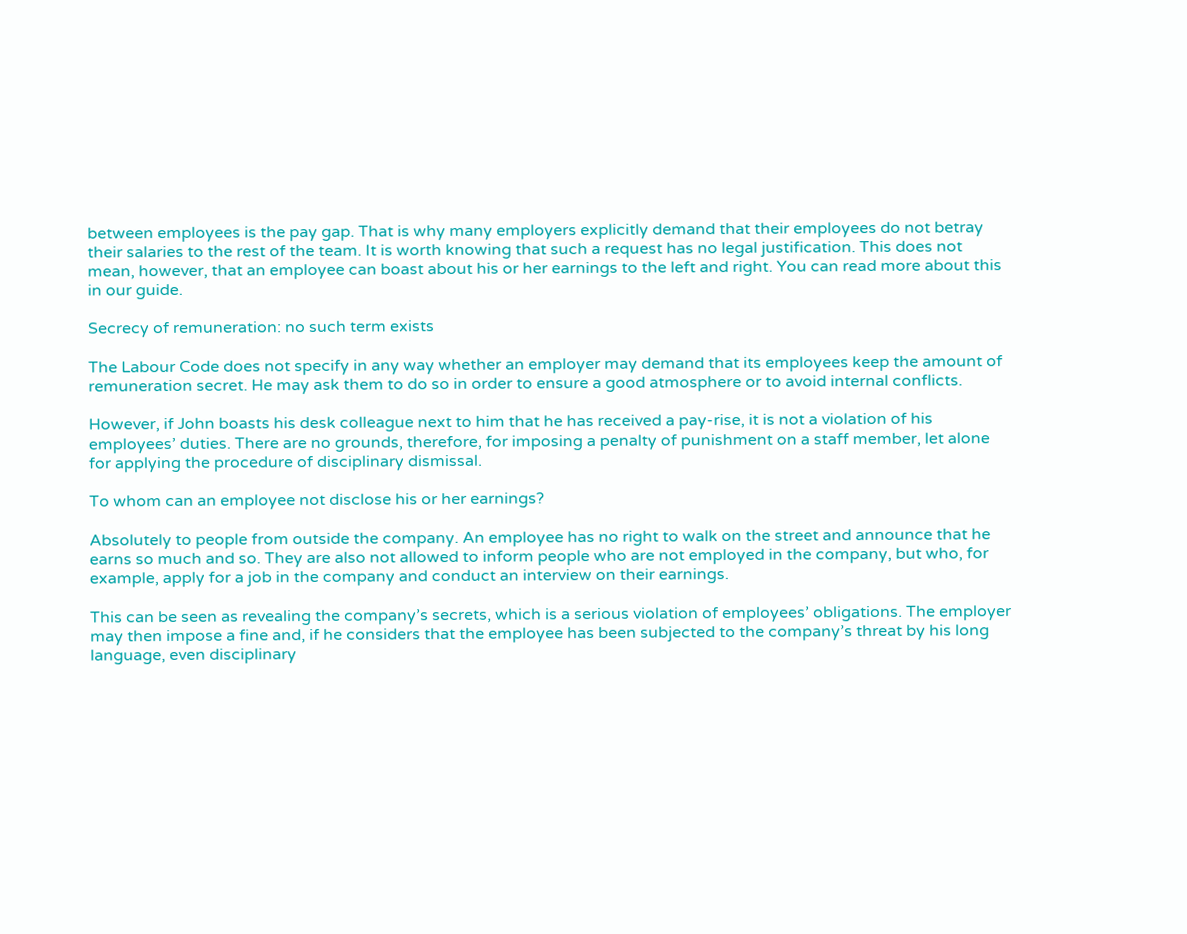between employees is the pay gap. That is why many employers explicitly demand that their employees do not betray their salaries to the rest of the team. It is worth knowing that such a request has no legal justification. This does not mean, however, that an employee can boast about his or her earnings to the left and right. You can read more about this in our guide.

Secrecy of remuneration: no such term exists

The Labour Code does not specify in any way whether an employer may demand that its employees keep the amount of remuneration secret. He may ask them to do so in order to ensure a good atmosphere or to avoid internal conflicts.

However, if John boasts his desk colleague next to him that he has received a pay-rise, it is not a violation of his employees’ duties. There are no grounds, therefore, for imposing a penalty of punishment on a staff member, let alone for applying the procedure of disciplinary dismissal.

To whom can an employee not disclose his or her earnings?

Absolutely to people from outside the company. An employee has no right to walk on the street and announce that he earns so much and so. They are also not allowed to inform people who are not employed in the company, but who, for example, apply for a job in the company and conduct an interview on their earnings.

This can be seen as revealing the company’s secrets, which is a serious violation of employees’ obligations. The employer may then impose a fine and, if he considers that the employee has been subjected to the company’s threat by his long language, even disciplinary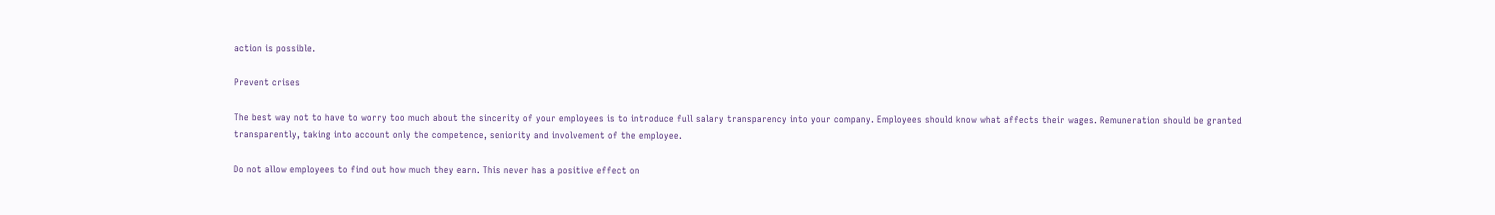action is possible.

Prevent crises

The best way not to have to worry too much about the sincerity of your employees is to introduce full salary transparency into your company. Employees should know what affects their wages. Remuneration should be granted transparently, taking into account only the competence, seniority and involvement of the employee.

Do not allow employees to find out how much they earn. This never has a positive effect on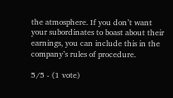the atmosphere. If you don’t want your subordinates to boast about their earnings, you can include this in the company’s rules of procedure.

5/5 - (1 vote)